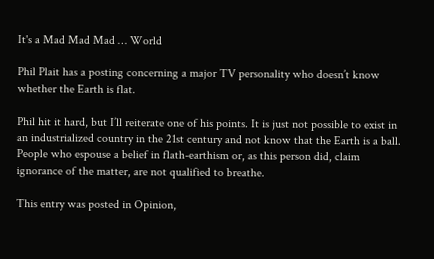It's a Mad Mad Mad … World

Phil Plait has a posting concerning a major TV personality who doesn’t know whether the Earth is flat.

Phil hit it hard, but I’ll reiterate one of his points. It is just not possible to exist in an industrialized country in the 21st century and not know that the Earth is a ball. People who espouse a belief in flath-earthism or, as this person did, claim ignorance of the matter, are not qualified to breathe.

This entry was posted in Opinion,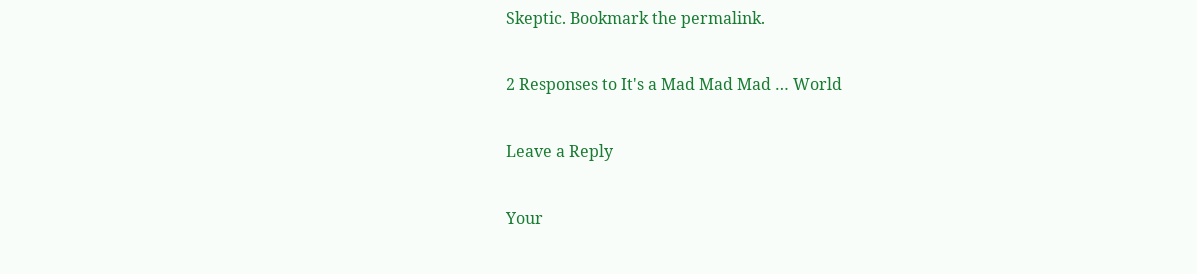Skeptic. Bookmark the permalink.

2 Responses to It's a Mad Mad Mad … World

Leave a Reply

Your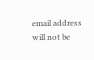email address will not be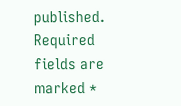published. Required fields are marked *